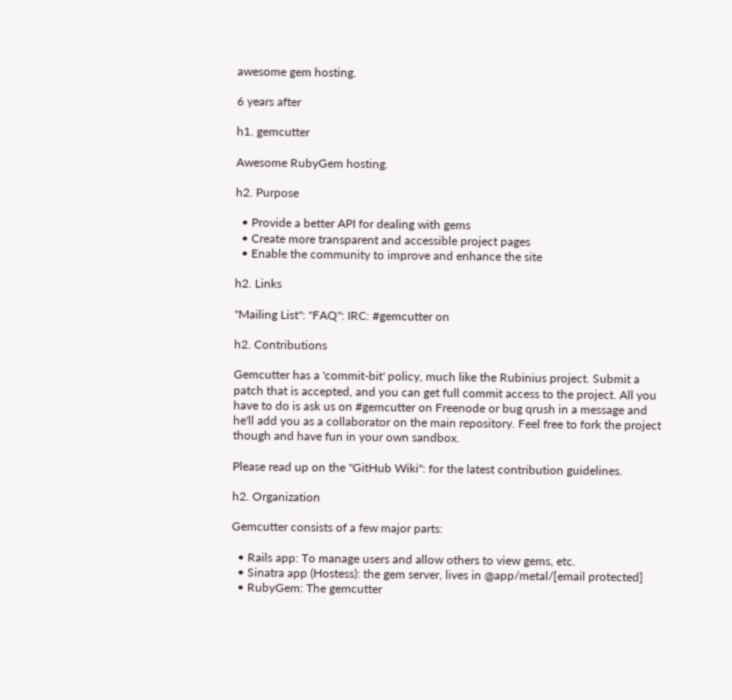awesome gem hosting.

6 years after

h1. gemcutter

Awesome RubyGem hosting.

h2. Purpose

  • Provide a better API for dealing with gems
  • Create more transparent and accessible project pages
  • Enable the community to improve and enhance the site

h2. Links

"Mailing List": "FAQ": IRC: #gemcutter on

h2. Contributions

Gemcutter has a 'commit-bit' policy, much like the Rubinius project. Submit a patch that is accepted, and you can get full commit access to the project. All you have to do is ask us on #gemcutter on Freenode or bug qrush in a message and he'll add you as a collaborator on the main repository. Feel free to fork the project though and have fun in your own sandbox.

Please read up on the "GitHub Wiki": for the latest contribution guidelines.

h2. Organization

Gemcutter consists of a few major parts:

  • Rails app: To manage users and allow others to view gems, etc.
  • Sinatra app (Hostess): the gem server, lives in @app/metal/[email protected]
  • RubyGem: The gemcutter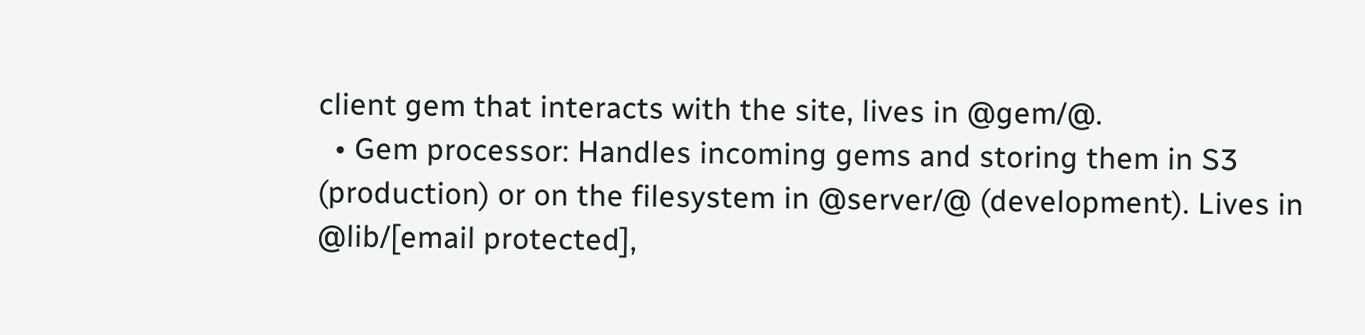client gem that interacts with the site, lives in @gem/@.
  • Gem processor: Handles incoming gems and storing them in S3 (production) or on the filesystem in @server/@ (development). Lives in @lib/[email protected],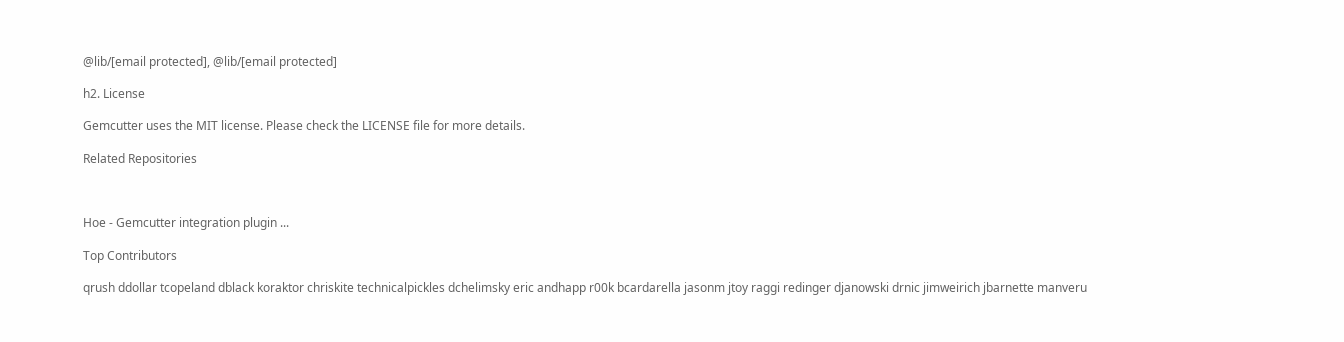@lib/[email protected], @lib/[email protected]

h2. License

Gemcutter uses the MIT license. Please check the LICENSE file for more details.

Related Repositories



Hoe - Gemcutter integration plugin ...

Top Contributors

qrush ddollar tcopeland dblack koraktor chriskite technicalpickles dchelimsky eric andhapp r00k bcardarella jasonm jtoy raggi redinger djanowski drnic jimweirich jbarnette manveru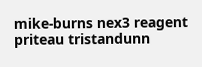mike-burns nex3 reagent priteau tristandunn